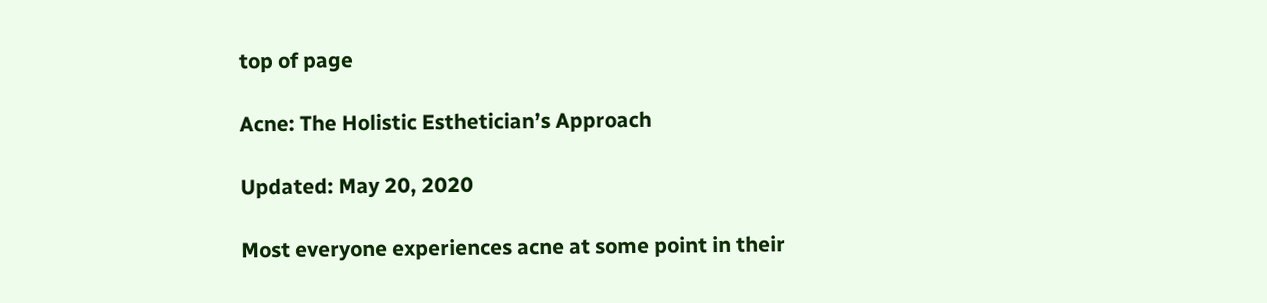top of page

Acne: The Holistic Esthetician’s Approach

Updated: May 20, 2020

Most everyone experiences acne at some point in their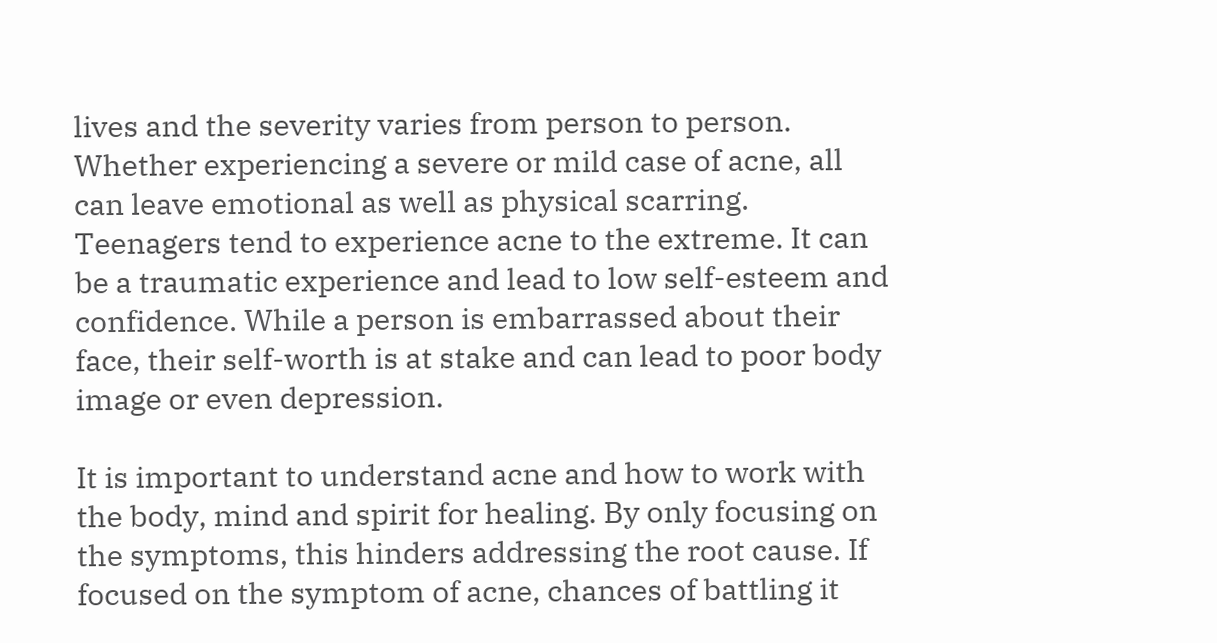lives and the severity varies from person to person. Whether experiencing a severe or mild case of acne, all can leave emotional as well as physical scarring. Teenagers tend to experience acne to the extreme. It can be a traumatic experience and lead to low self-esteem and confidence. While a person is embarrassed about their face, their self-worth is at stake and can lead to poor body image or even depression.

It is important to understand acne and how to work with the body, mind and spirit for healing. By only focusing on the symptoms, this hinders addressing the root cause. If focused on the symptom of acne, chances of battling it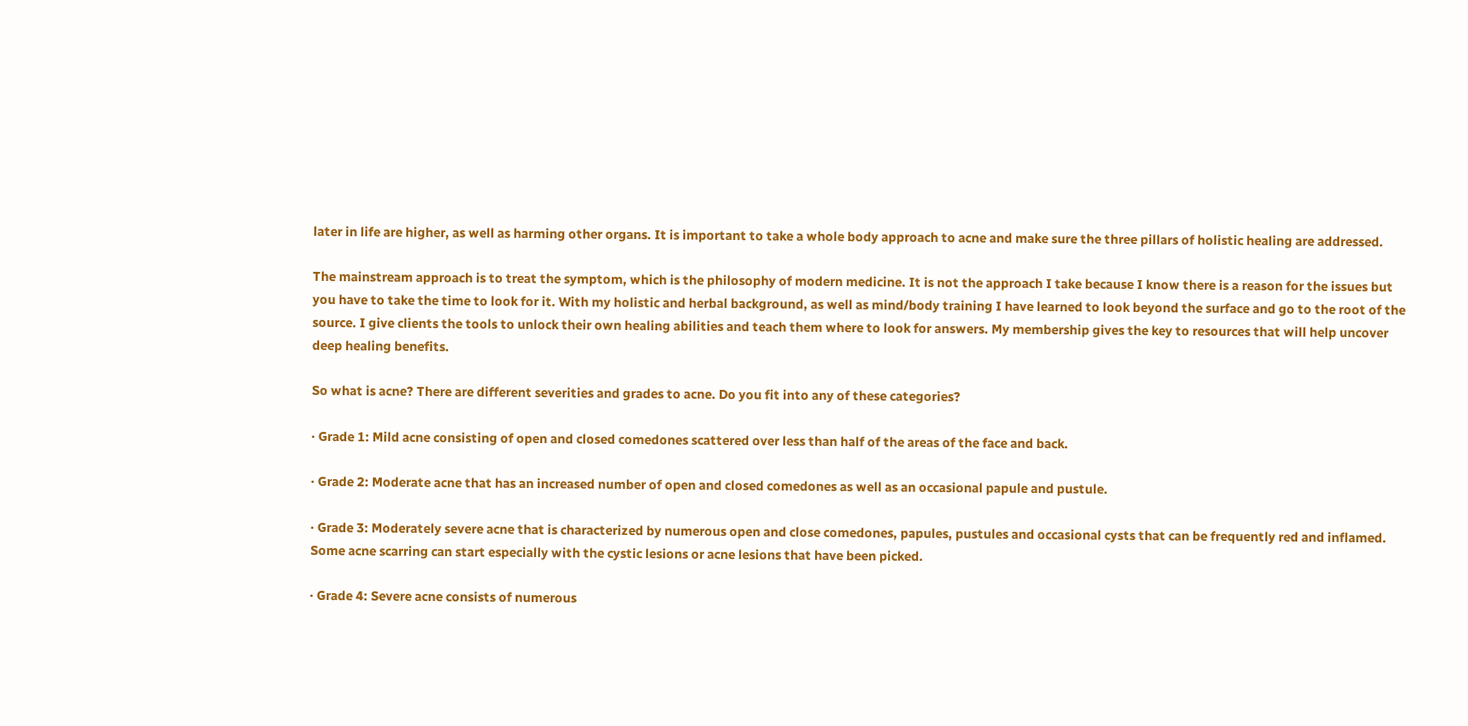later in life are higher, as well as harming other organs. It is important to take a whole body approach to acne and make sure the three pillars of holistic healing are addressed.

The mainstream approach is to treat the symptom, which is the philosophy of modern medicine. It is not the approach I take because I know there is a reason for the issues but you have to take the time to look for it. With my holistic and herbal background, as well as mind/body training I have learned to look beyond the surface and go to the root of the source. I give clients the tools to unlock their own healing abilities and teach them where to look for answers. My membership gives the key to resources that will help uncover deep healing benefits.

So what is acne? There are different severities and grades to acne. Do you fit into any of these categories?

· Grade 1: Mild acne consisting of open and closed comedones scattered over less than half of the areas of the face and back.

· Grade 2: Moderate acne that has an increased number of open and closed comedones as well as an occasional papule and pustule.

· Grade 3: Moderately severe acne that is characterized by numerous open and close comedones, papules, pustules and occasional cysts that can be frequently red and inflamed. Some acne scarring can start especially with the cystic lesions or acne lesions that have been picked.

· Grade 4: Severe acne consists of numerous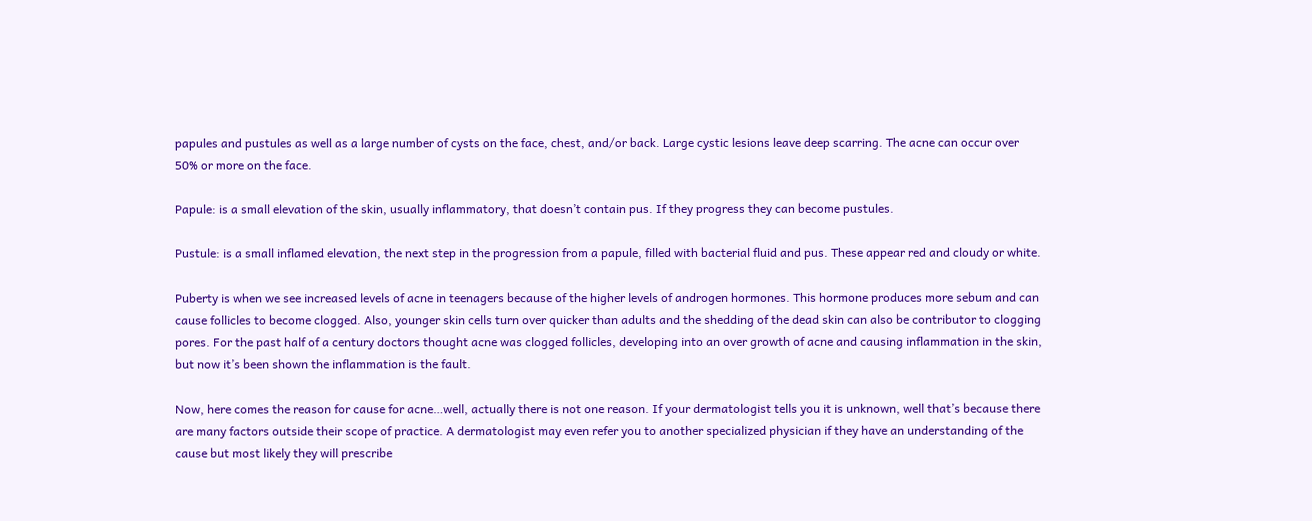papules and pustules as well as a large number of cysts on the face, chest, and/or back. Large cystic lesions leave deep scarring. The acne can occur over 50% or more on the face.

Papule: is a small elevation of the skin, usually inflammatory, that doesn’t contain pus. If they progress they can become pustules.

Pustule: is a small inflamed elevation, the next step in the progression from a papule, filled with bacterial fluid and pus. These appear red and cloudy or white.

Puberty is when we see increased levels of acne in teenagers because of the higher levels of androgen hormones. This hormone produces more sebum and can cause follicles to become clogged. Also, younger skin cells turn over quicker than adults and the shedding of the dead skin can also be contributor to clogging pores. For the past half of a century doctors thought acne was clogged follicles, developing into an over growth of acne and causing inflammation in the skin, but now it’s been shown the inflammation is the fault.

Now, here comes the reason for cause for acne…well, actually there is not one reason. If your dermatologist tells you it is unknown, well that’s because there are many factors outside their scope of practice. A dermatologist may even refer you to another specialized physician if they have an understanding of the cause but most likely they will prescribe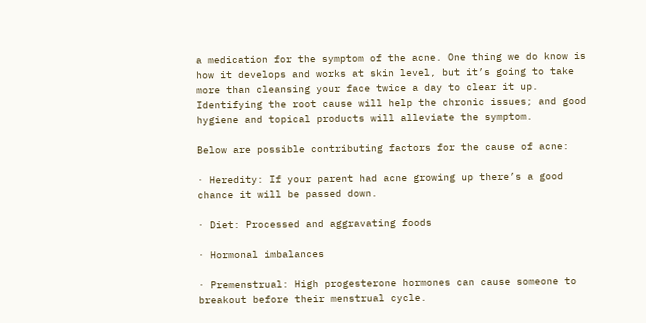a medication for the symptom of the acne. One thing we do know is how it develops and works at skin level, but it’s going to take more than cleansing your face twice a day to clear it up. Identifying the root cause will help the chronic issues; and good hygiene and topical products will alleviate the symptom.

Below are possible contributing factors for the cause of acne:

· Heredity: If your parent had acne growing up there’s a good chance it will be passed down.

· Diet: Processed and aggravating foods

· Hormonal imbalances

· Premenstrual: High progesterone hormones can cause someone to breakout before their menstrual cycle.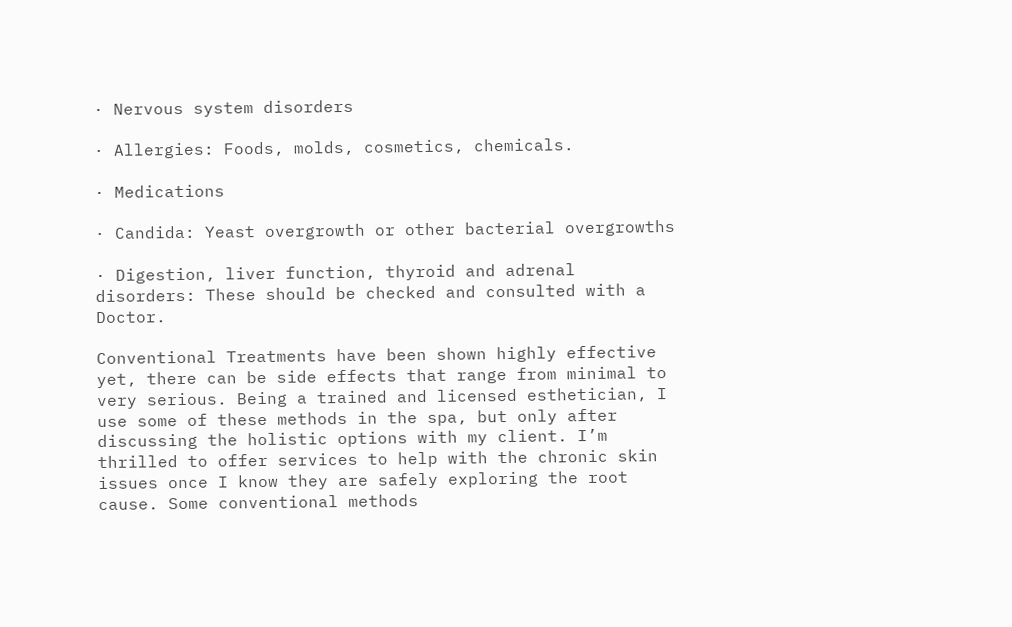· Nervous system disorders

· Allergies: Foods, molds, cosmetics, chemicals.

· Medications

· Candida: Yeast overgrowth or other bacterial overgrowths

· Digestion, liver function, thyroid and adrenal disorders: These should be checked and consulted with a Doctor.

Conventional Treatments have been shown highly effective yet, there can be side effects that range from minimal to very serious. Being a trained and licensed esthetician, I use some of these methods in the spa, but only after discussing the holistic options with my client. I’m thrilled to offer services to help with the chronic skin issues once I know they are safely exploring the root cause. Some conventional methods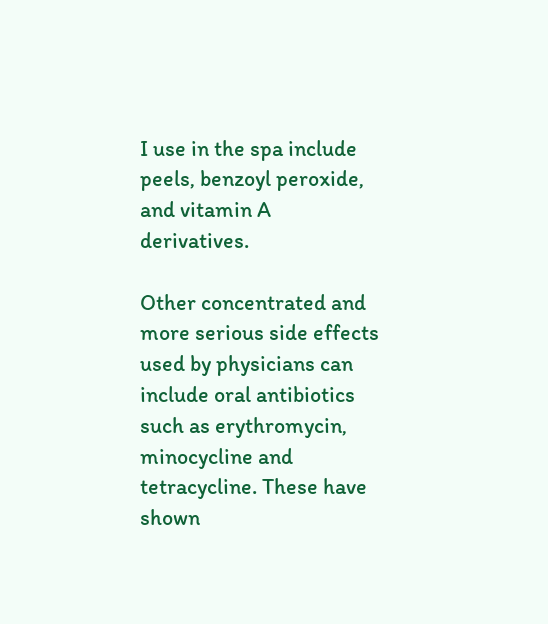I use in the spa include peels, benzoyl peroxide, and vitamin A derivatives.

Other concentrated and more serious side effects used by physicians can include oral antibiotics such as erythromycin, minocycline and tetracycline. These have shown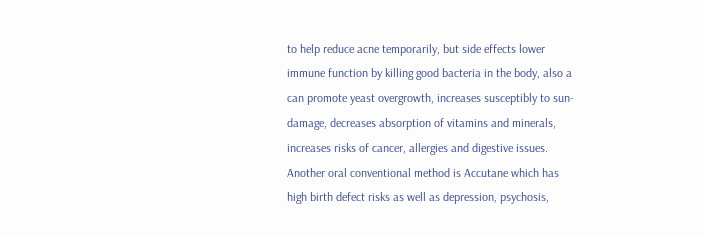to help reduce acne temporarily, but side effects lower immune function by killing good bacteria in the body, also a can promote yeast overgrowth, increases susceptibly to sun-damage, decreases absorption of vitamins and minerals, increases risks of cancer, allergies and digestive issues. Another oral conventional method is Accutane which has high birth defect risks as well as depression, psychosis,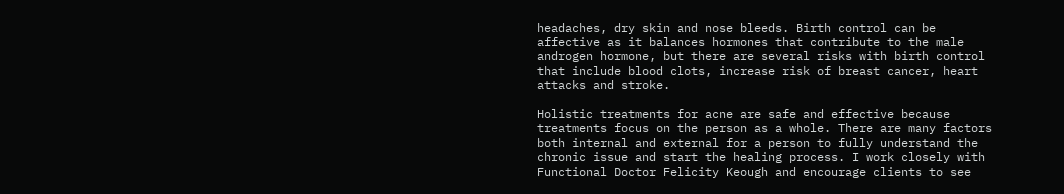headaches, dry skin and nose bleeds. Birth control can be affective as it balances hormones that contribute to the male androgen hormone, but there are several risks with birth control that include blood clots, increase risk of breast cancer, heart attacks and stroke.

Holistic treatments for acne are safe and effective because treatments focus on the person as a whole. There are many factors both internal and external for a person to fully understand the chronic issue and start the healing process. I work closely with Functional Doctor Felicity Keough and encourage clients to see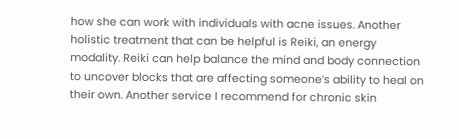how she can work with individuals with acne issues. Another holistic treatment that can be helpful is Reiki, an energy modality. Reiki can help balance the mind and body connection to uncover blocks that are affecting someone’s ability to heal on their own. Another service I recommend for chronic skin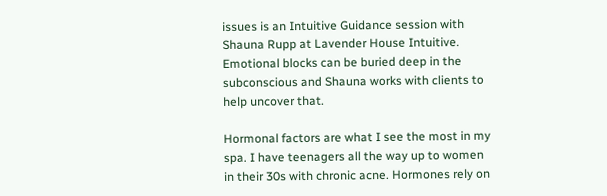issues is an Intuitive Guidance session with Shauna Rupp at Lavender House Intuitive. Emotional blocks can be buried deep in the subconscious and Shauna works with clients to help uncover that.

Hormonal factors are what I see the most in my spa. I have teenagers all the way up to women in their 30s with chronic acne. Hormones rely on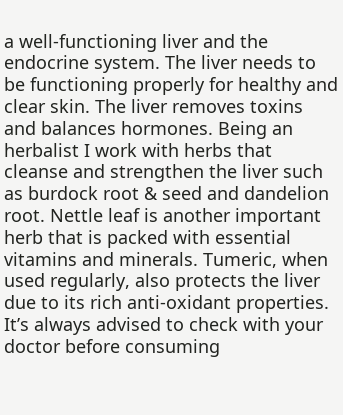a well-functioning liver and the endocrine system. The liver needs to be functioning properly for healthy and clear skin. The liver removes toxins and balances hormones. Being an herbalist I work with herbs that cleanse and strengthen the liver such as burdock root & seed and dandelion root. Nettle leaf is another important herb that is packed with essential vitamins and minerals. Tumeric, when used regularly, also protects the liver due to its rich anti-oxidant properties. It’s always advised to check with your doctor before consuming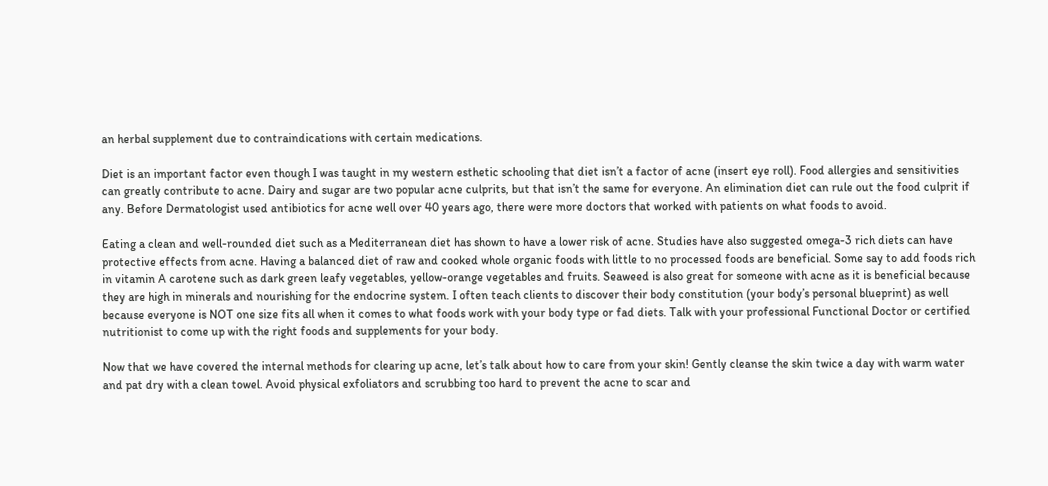an herbal supplement due to contraindications with certain medications.

Diet is an important factor even though I was taught in my western esthetic schooling that diet isn’t a factor of acne (insert eye roll). Food allergies and sensitivities can greatly contribute to acne. Dairy and sugar are two popular acne culprits, but that isn’t the same for everyone. An elimination diet can rule out the food culprit if any. Before Dermatologist used antibiotics for acne well over 40 years ago, there were more doctors that worked with patients on what foods to avoid.

Eating a clean and well-rounded diet such as a Mediterranean diet has shown to have a lower risk of acne. Studies have also suggested omega-3 rich diets can have protective effects from acne. Having a balanced diet of raw and cooked whole organic foods with little to no processed foods are beneficial. Some say to add foods rich in vitamin A carotene such as dark green leafy vegetables, yellow-orange vegetables and fruits. Seaweed is also great for someone with acne as it is beneficial because they are high in minerals and nourishing for the endocrine system. I often teach clients to discover their body constitution (your body’s personal blueprint) as well because everyone is NOT one size fits all when it comes to what foods work with your body type or fad diets. Talk with your professional Functional Doctor or certified nutritionist to come up with the right foods and supplements for your body.

Now that we have covered the internal methods for clearing up acne, let’s talk about how to care from your skin! Gently cleanse the skin twice a day with warm water and pat dry with a clean towel. Avoid physical exfoliators and scrubbing too hard to prevent the acne to scar and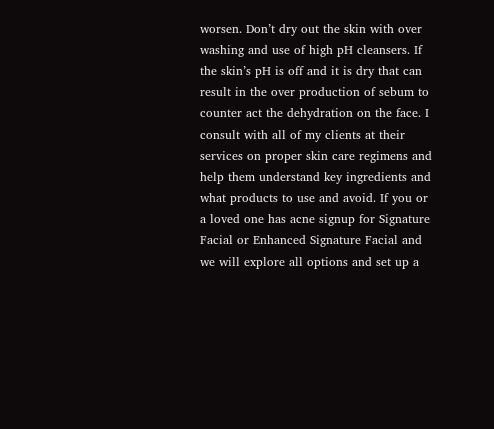worsen. Don’t dry out the skin with over washing and use of high pH cleansers. If the skin’s pH is off and it is dry that can result in the over production of sebum to counter act the dehydration on the face. I consult with all of my clients at their services on proper skin care regimens and help them understand key ingredients and what products to use and avoid. If you or a loved one has acne signup for Signature Facial or Enhanced Signature Facial and we will explore all options and set up a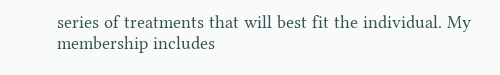series of treatments that will best fit the individual. My membership includes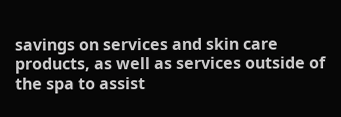savings on services and skin care products, as well as services outside of the spa to assist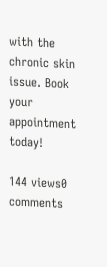with the chronic skin issue. Book your appointment today!

144 views0 comments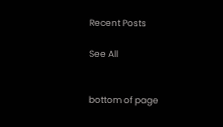Recent Posts

See All


bottom of page